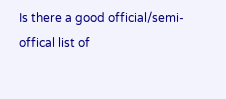Is there a good official/semi-offical list of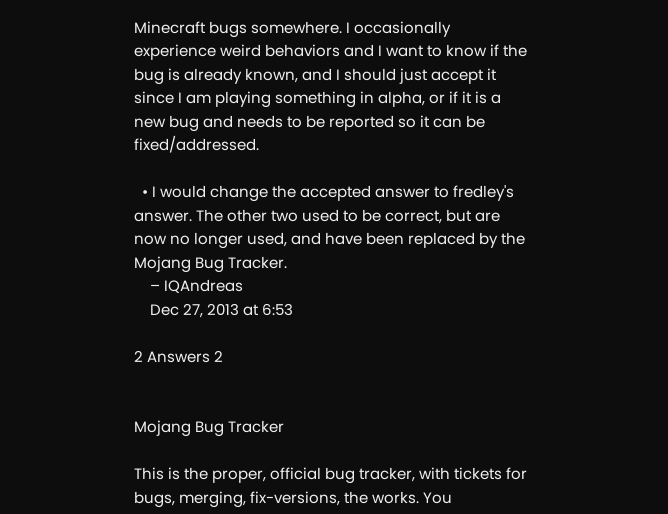Minecraft bugs somewhere. I occasionally experience weird behaviors and I want to know if the bug is already known, and I should just accept it since I am playing something in alpha, or if it is a new bug and needs to be reported so it can be fixed/addressed.

  • I would change the accepted answer to fredley's answer. The other two used to be correct, but are now no longer used, and have been replaced by the Mojang Bug Tracker.
    – IQAndreas
    Dec 27, 2013 at 6:53

2 Answers 2


Mojang Bug Tracker

This is the proper, official bug tracker, with tickets for bugs, merging, fix-versions, the works. You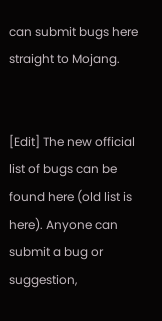can submit bugs here straight to Mojang.


[Edit] The new official list of bugs can be found here (old list is here). Anyone can submit a bug or suggestion,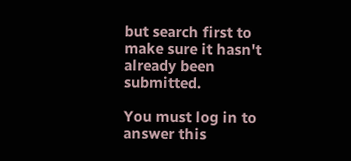but search first to make sure it hasn't already been submitted.

You must log in to answer this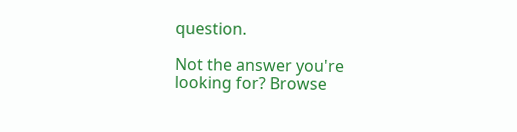question.

Not the answer you're looking for? Browse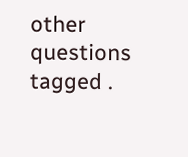other questions tagged .